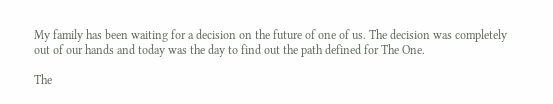My family has been waiting for a decision on the future of one of us. The decision was completely out of our hands and today was the day to find out the path defined for The One.

The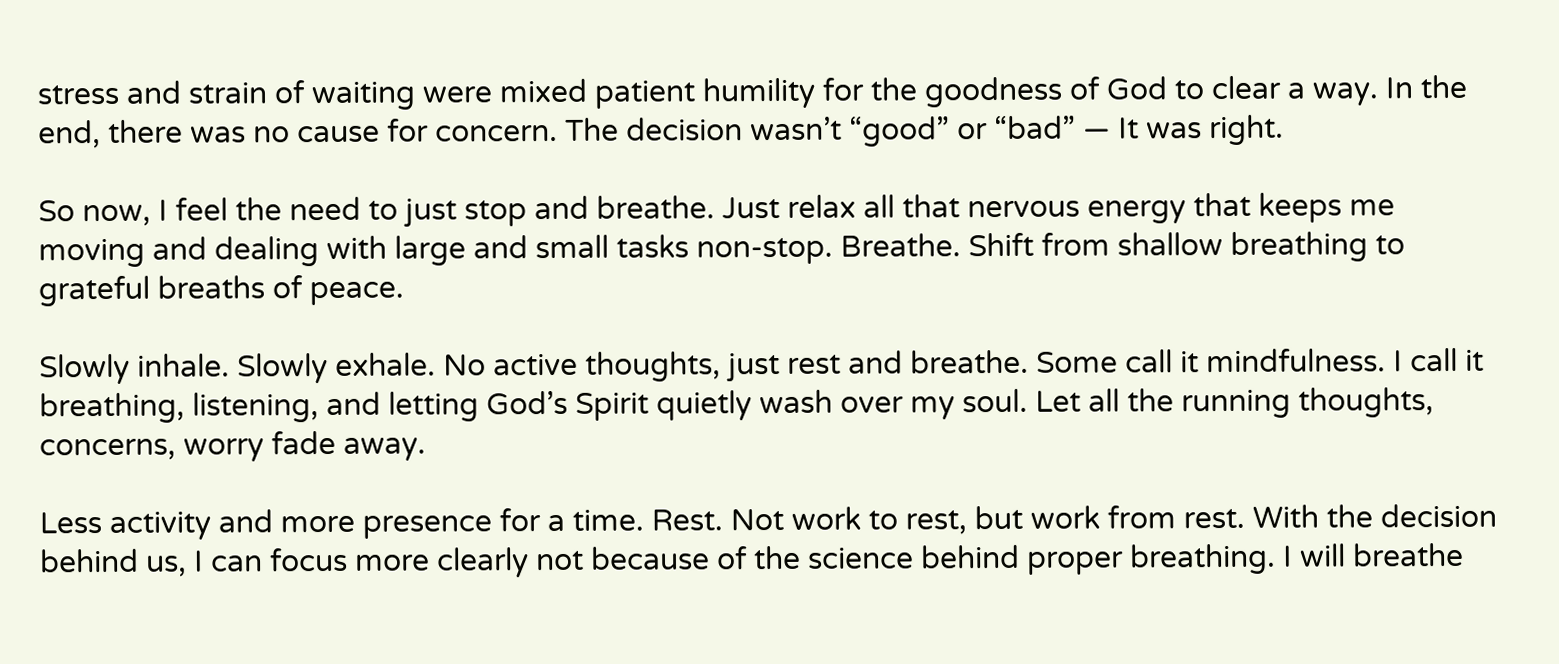stress and strain of waiting were mixed patient humility for the goodness of God to clear a way. In the end, there was no cause for concern. The decision wasn’t “good” or “bad” — It was right.

So now, I feel the need to just stop and breathe. Just relax all that nervous energy that keeps me moving and dealing with large and small tasks non-stop. Breathe. Shift from shallow breathing to grateful breaths of peace.

Slowly inhale. Slowly exhale. No active thoughts, just rest and breathe. Some call it mindfulness. I call it breathing, listening, and letting God’s Spirit quietly wash over my soul. Let all the running thoughts, concerns, worry fade away.

Less activity and more presence for a time. Rest. Not work to rest, but work from rest. With the decision behind us, I can focus more clearly not because of the science behind proper breathing. I will breathe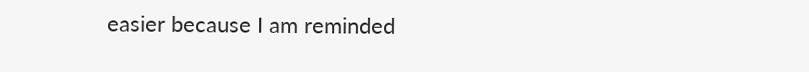easier because I am reminded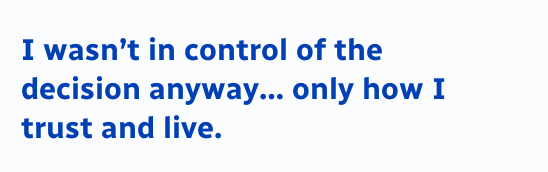I wasn’t in control of the decision anyway… only how I trust and live.